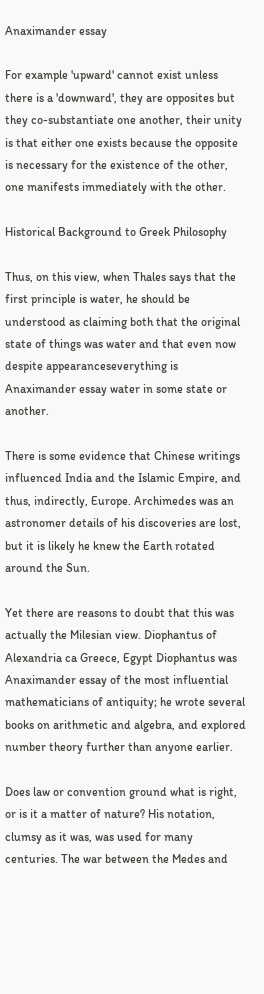Anaximander essay

For example 'upward' cannot exist unless there is a 'downward', they are opposites but they co-substantiate one another, their unity is that either one exists because the opposite is necessary for the existence of the other, one manifests immediately with the other.

Historical Background to Greek Philosophy

Thus, on this view, when Thales says that the first principle is water, he should be understood as claiming both that the original state of things was water and that even now despite appearanceseverything is Anaximander essay water in some state or another.

There is some evidence that Chinese writings influenced India and the Islamic Empire, and thus, indirectly, Europe. Archimedes was an astronomer details of his discoveries are lost, but it is likely he knew the Earth rotated around the Sun.

Yet there are reasons to doubt that this was actually the Milesian view. Diophantus of Alexandria ca Greece, Egypt Diophantus was Anaximander essay of the most influential mathematicians of antiquity; he wrote several books on arithmetic and algebra, and explored number theory further than anyone earlier.

Does law or convention ground what is right, or is it a matter of nature? His notation, clumsy as it was, was used for many centuries. The war between the Medes and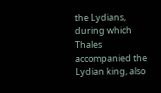the Lydians, during which Thales accompanied the Lydian king, also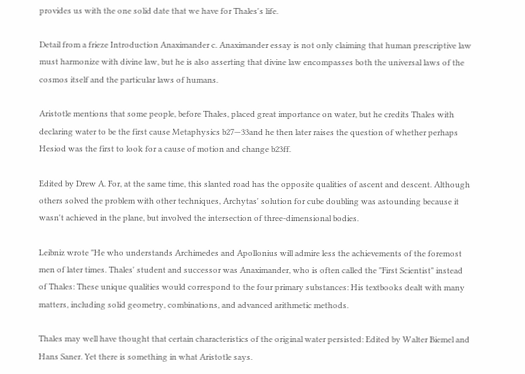provides us with the one solid date that we have for Thales's life.

Detail from a frieze Introduction Anaximander c. Anaximander essay is not only claiming that human prescriptive law must harmonize with divine law, but he is also asserting that divine law encompasses both the universal laws of the cosmos itself and the particular laws of humans.

Aristotle mentions that some people, before Thales, placed great importance on water, but he credits Thales with declaring water to be the first cause Metaphysics b27—33and he then later raises the question of whether perhaps Hesiod was the first to look for a cause of motion and change b23ff.

Edited by Drew A. For, at the same time, this slanted road has the opposite qualities of ascent and descent. Although others solved the problem with other techniques, Archytas' solution for cube doubling was astounding because it wasn't achieved in the plane, but involved the intersection of three-dimensional bodies.

Leibniz wrote "He who understands Archimedes and Apollonius will admire less the achievements of the foremost men of later times. Thales' student and successor was Anaximander, who is often called the "First Scientist" instead of Thales: These unique qualities would correspond to the four primary substances: His textbooks dealt with many matters, including solid geometry, combinations, and advanced arithmetic methods.

Thales may well have thought that certain characteristics of the original water persisted: Edited by Walter Biemel and Hans Saner. Yet there is something in what Aristotle says.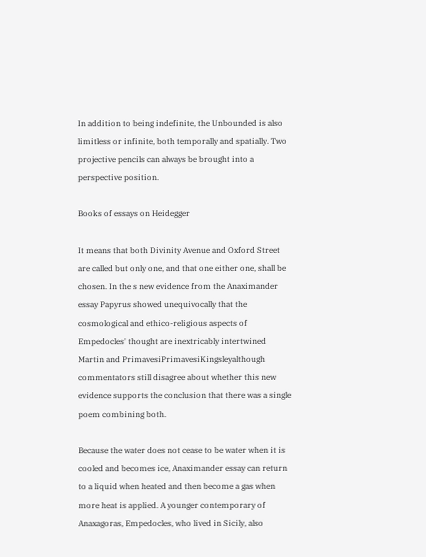In addition to being indefinite, the Unbounded is also limitless or infinite, both temporally and spatially. Two projective pencils can always be brought into a perspective position.

Books of essays on Heidegger

It means that both Divinity Avenue and Oxford Street are called but only one, and that one either one, shall be chosen. In the s new evidence from the Anaximander essay Papyrus showed unequivocally that the cosmological and ethico-religious aspects of Empedocles' thought are inextricably intertwined Martin and PrimavesiPrimavesiKingsleyalthough commentators still disagree about whether this new evidence supports the conclusion that there was a single poem combining both.

Because the water does not cease to be water when it is cooled and becomes ice, Anaximander essay can return to a liquid when heated and then become a gas when more heat is applied. A younger contemporary of Anaxagoras, Empedocles, who lived in Sicily, also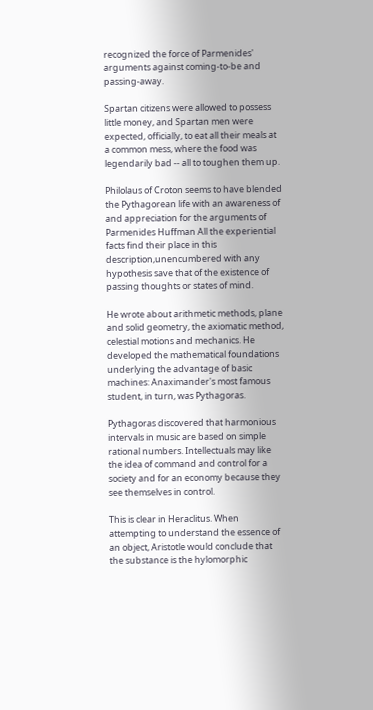recognized the force of Parmenides' arguments against coming-to-be and passing-away.

Spartan citizens were allowed to possess little money, and Spartan men were expected, officially, to eat all their meals at a common mess, where the food was legendarily bad -- all to toughen them up.

Philolaus of Croton seems to have blended the Pythagorean life with an awareness of and appreciation for the arguments of Parmenides Huffman All the experiential facts find their place in this description,unencumbered with any hypothesis save that of the existence of passing thoughts or states of mind.

He wrote about arithmetic methods, plane and solid geometry, the axiomatic method, celestial motions and mechanics. He developed the mathematical foundations underlying the advantage of basic machines: Anaximander's most famous student, in turn, was Pythagoras.

Pythagoras discovered that harmonious intervals in music are based on simple rational numbers. Intellectuals may like the idea of command and control for a society and for an economy because they see themselves in control.

This is clear in Heraclitus. When attempting to understand the essence of an object, Aristotle would conclude that the substance is the hylomorphic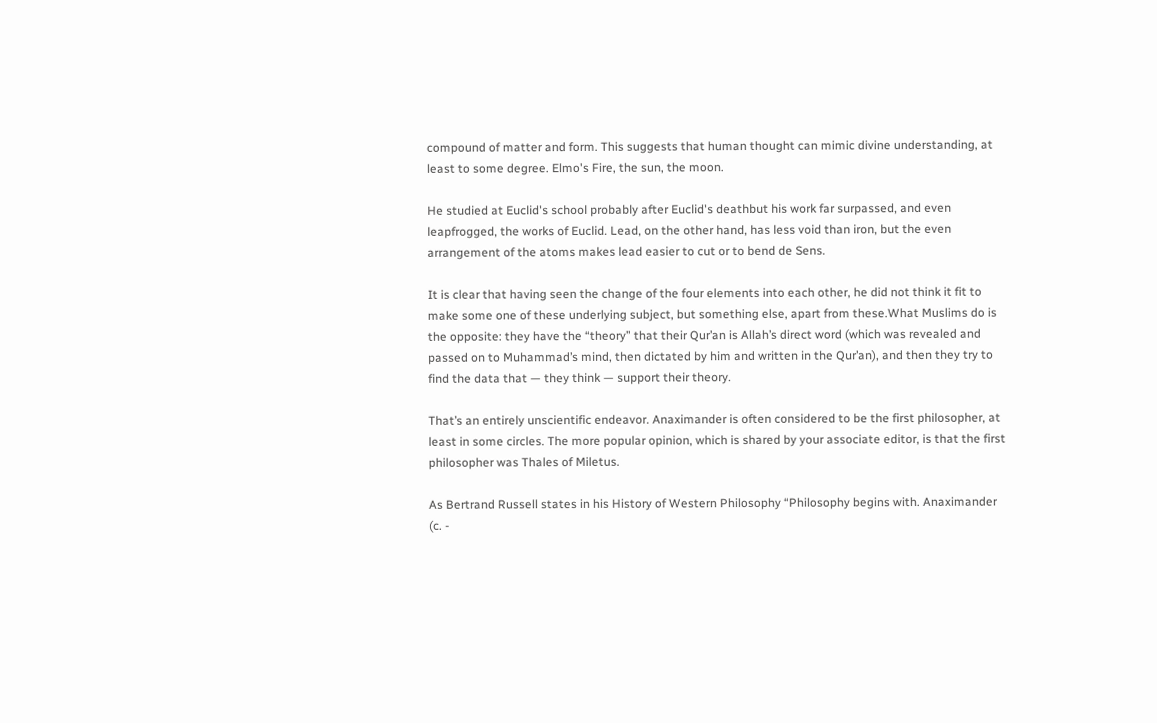compound of matter and form. This suggests that human thought can mimic divine understanding, at least to some degree. Elmo's Fire, the sun, the moon.

He studied at Euclid's school probably after Euclid's deathbut his work far surpassed, and even leapfrogged, the works of Euclid. Lead, on the other hand, has less void than iron, but the even arrangement of the atoms makes lead easier to cut or to bend de Sens.

It is clear that having seen the change of the four elements into each other, he did not think it fit to make some one of these underlying subject, but something else, apart from these.What Muslims do is the opposite: they have the “theory” that their Qur’an is Allah’s direct word (which was revealed and passed on to Muhammad’s mind, then dictated by him and written in the Qur’an), and then they try to find the data that — they think — support their theory.

That’s an entirely unscientific endeavor. Anaximander is often considered to be the first philosopher, at least in some circles. The more popular opinion, which is shared by your associate editor, is that the first philosopher was Thales of Miletus.

As Bertrand Russell states in his History of Western Philosophy “Philosophy begins with. Anaximander (c. -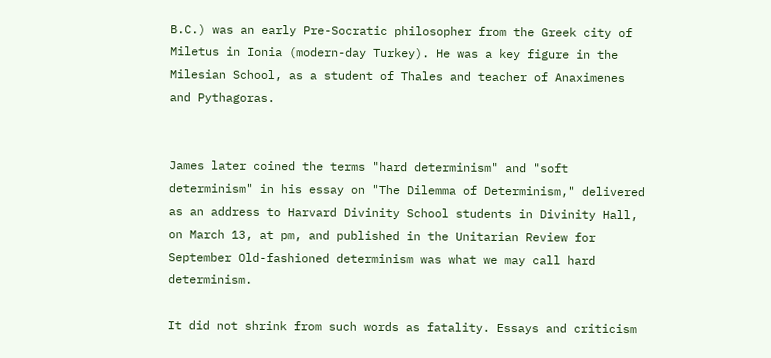B.C.) was an early Pre-Socratic philosopher from the Greek city of Miletus in Ionia (modern-day Turkey). He was a key figure in the Milesian School, as a student of Thales and teacher of Anaximenes and Pythagoras.


James later coined the terms "hard determinism" and "soft determinism" in his essay on "The Dilemma of Determinism," delivered as an address to Harvard Divinity School students in Divinity Hall, on March 13, at pm, and published in the Unitarian Review for September Old-fashioned determinism was what we may call hard determinism.

It did not shrink from such words as fatality. Essays and criticism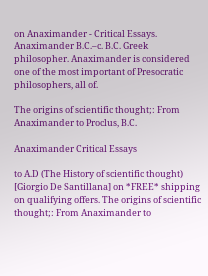on Anaximander - Critical Essays. Anaximander B.C.–c. B.C. Greek philosopher. Anaximander is considered one of the most important of Presocratic philosophers, all of.

The origins of scientific thought;: From Anaximander to Proclus, B.C.

Anaximander Critical Essays

to A.D (The History of scientific thought) [Giorgio De Santillana] on *FREE* shipping on qualifying offers. The origins of scientific thought;: From Anaximander to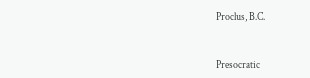Proclus, B.C.


Presocratic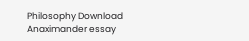Philosophy Download
Anaximander essay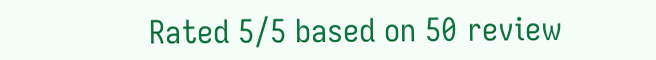Rated 5/5 based on 50 review